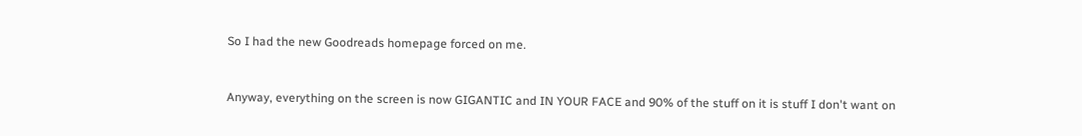So I had the new Goodreads homepage forced on me.


Anyway, everything on the screen is now GIGANTIC and IN YOUR FACE and 90% of the stuff on it is stuff I don't want on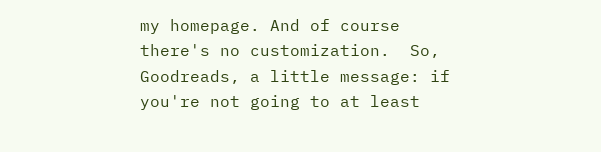my homepage. And of course there's no customization.  So, Goodreads, a little message: if you're not going to at least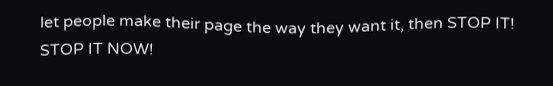let people make their page the way they want it, then STOP IT! STOP IT NOW!